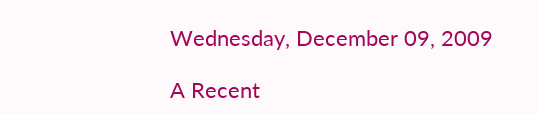Wednesday, December 09, 2009

A Recent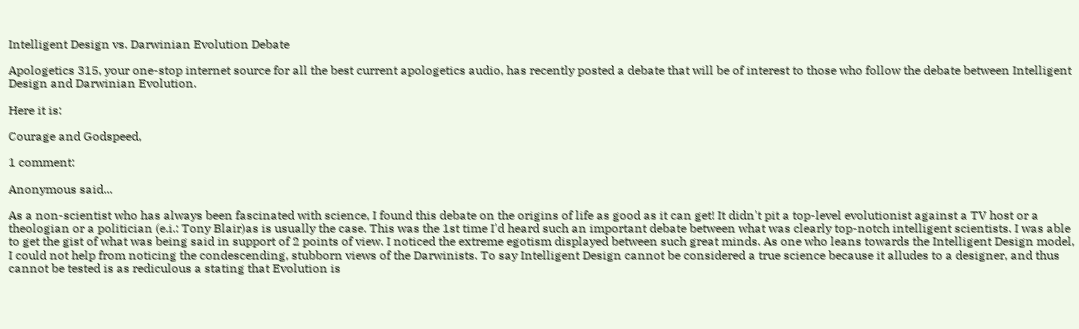Intelligent Design vs. Darwinian Evolution Debate

Apologetics 315, your one-stop internet source for all the best current apologetics audio, has recently posted a debate that will be of interest to those who follow the debate between Intelligent Design and Darwinian Evolution.

Here it is:

Courage and Godspeed,

1 comment:

Anonymous said...

As a non-scientist who has always been fascinated with science, I found this debate on the origins of life as good as it can get! It didn't pit a top-level evolutionist against a TV host or a theologian or a politician (e.i.: Tony Blair)as is usually the case. This was the 1st time I'd heard such an important debate between what was clearly top-notch intelligent scientists. I was able to get the gist of what was being said in support of 2 points of view. I noticed the extreme egotism displayed between such great minds. As one who leans towards the Intelligent Design model, I could not help from noticing the condescending, stubborn views of the Darwinists. To say Intelligent Design cannot be considered a true science because it alludes to a designer, and thus cannot be tested is as rediculous a stating that Evolution is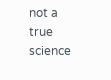not a true science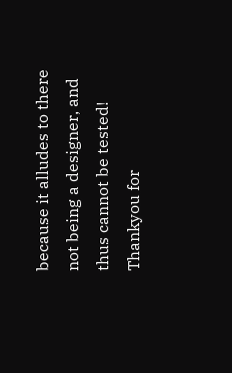because it alludes to there not being a designer, and thus cannot be tested! Thankyou for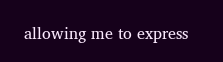allowing me to express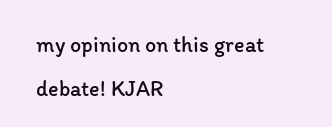my opinion on this great debate! KJAR